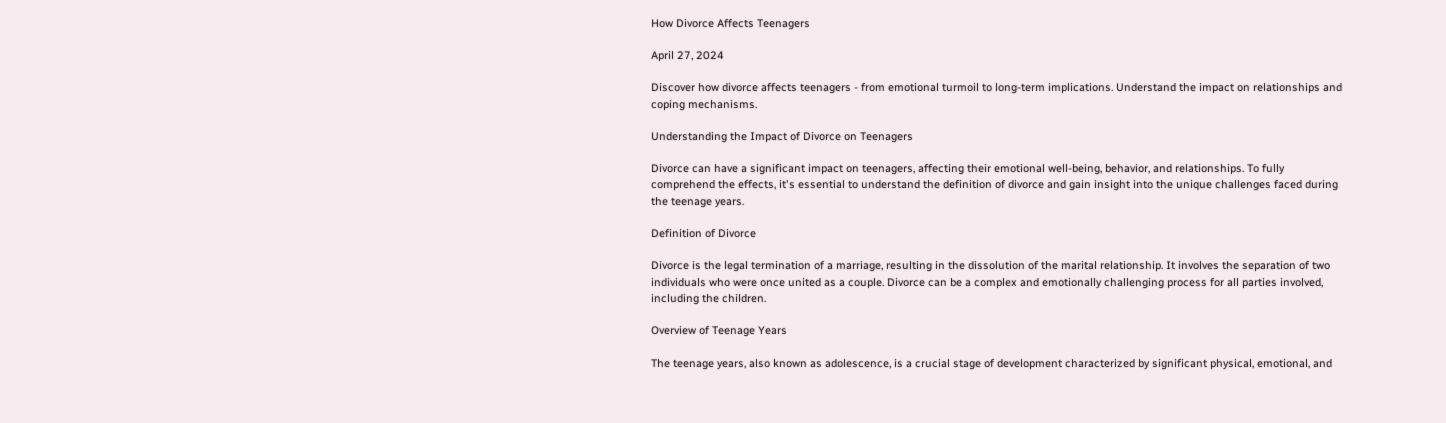How Divorce Affects Teenagers

April 27, 2024

Discover how divorce affects teenagers - from emotional turmoil to long-term implications. Understand the impact on relationships and coping mechanisms.

Understanding the Impact of Divorce on Teenagers

Divorce can have a significant impact on teenagers, affecting their emotional well-being, behavior, and relationships. To fully comprehend the effects, it's essential to understand the definition of divorce and gain insight into the unique challenges faced during the teenage years.

Definition of Divorce

Divorce is the legal termination of a marriage, resulting in the dissolution of the marital relationship. It involves the separation of two individuals who were once united as a couple. Divorce can be a complex and emotionally challenging process for all parties involved, including the children.

Overview of Teenage Years

The teenage years, also known as adolescence, is a crucial stage of development characterized by significant physical, emotional, and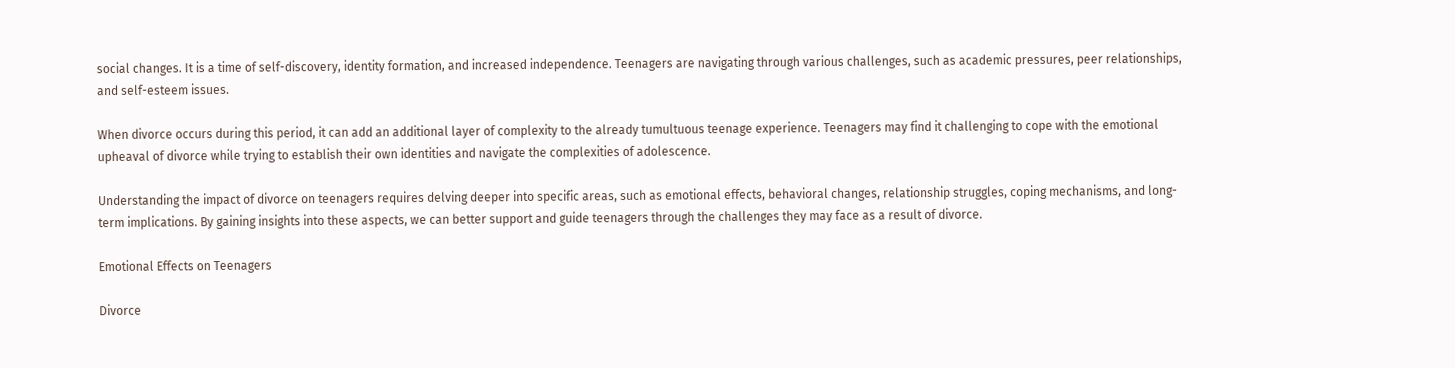social changes. It is a time of self-discovery, identity formation, and increased independence. Teenagers are navigating through various challenges, such as academic pressures, peer relationships, and self-esteem issues.

When divorce occurs during this period, it can add an additional layer of complexity to the already tumultuous teenage experience. Teenagers may find it challenging to cope with the emotional upheaval of divorce while trying to establish their own identities and navigate the complexities of adolescence.

Understanding the impact of divorce on teenagers requires delving deeper into specific areas, such as emotional effects, behavioral changes, relationship struggles, coping mechanisms, and long-term implications. By gaining insights into these aspects, we can better support and guide teenagers through the challenges they may face as a result of divorce.

Emotional Effects on Teenagers

Divorce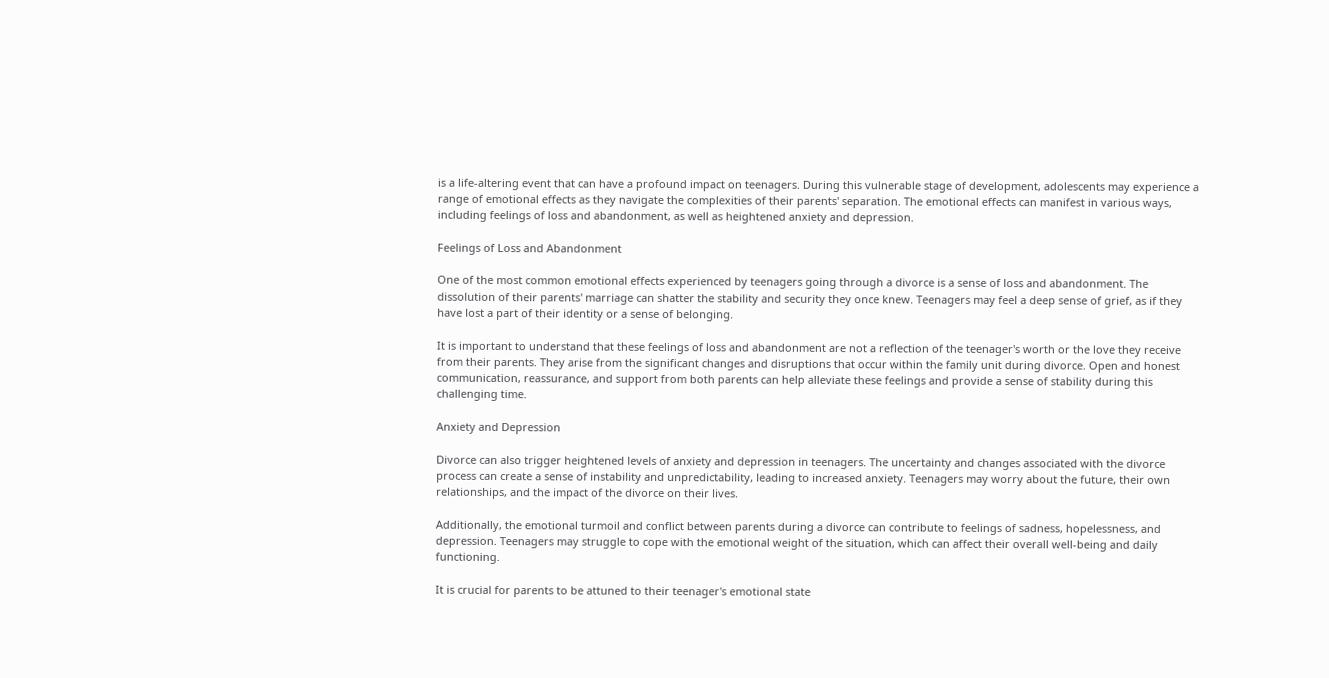is a life-altering event that can have a profound impact on teenagers. During this vulnerable stage of development, adolescents may experience a range of emotional effects as they navigate the complexities of their parents' separation. The emotional effects can manifest in various ways, including feelings of loss and abandonment, as well as heightened anxiety and depression.

Feelings of Loss and Abandonment

One of the most common emotional effects experienced by teenagers going through a divorce is a sense of loss and abandonment. The dissolution of their parents' marriage can shatter the stability and security they once knew. Teenagers may feel a deep sense of grief, as if they have lost a part of their identity or a sense of belonging.

It is important to understand that these feelings of loss and abandonment are not a reflection of the teenager's worth or the love they receive from their parents. They arise from the significant changes and disruptions that occur within the family unit during divorce. Open and honest communication, reassurance, and support from both parents can help alleviate these feelings and provide a sense of stability during this challenging time.

Anxiety and Depression

Divorce can also trigger heightened levels of anxiety and depression in teenagers. The uncertainty and changes associated with the divorce process can create a sense of instability and unpredictability, leading to increased anxiety. Teenagers may worry about the future, their own relationships, and the impact of the divorce on their lives.

Additionally, the emotional turmoil and conflict between parents during a divorce can contribute to feelings of sadness, hopelessness, and depression. Teenagers may struggle to cope with the emotional weight of the situation, which can affect their overall well-being and daily functioning.

It is crucial for parents to be attuned to their teenager's emotional state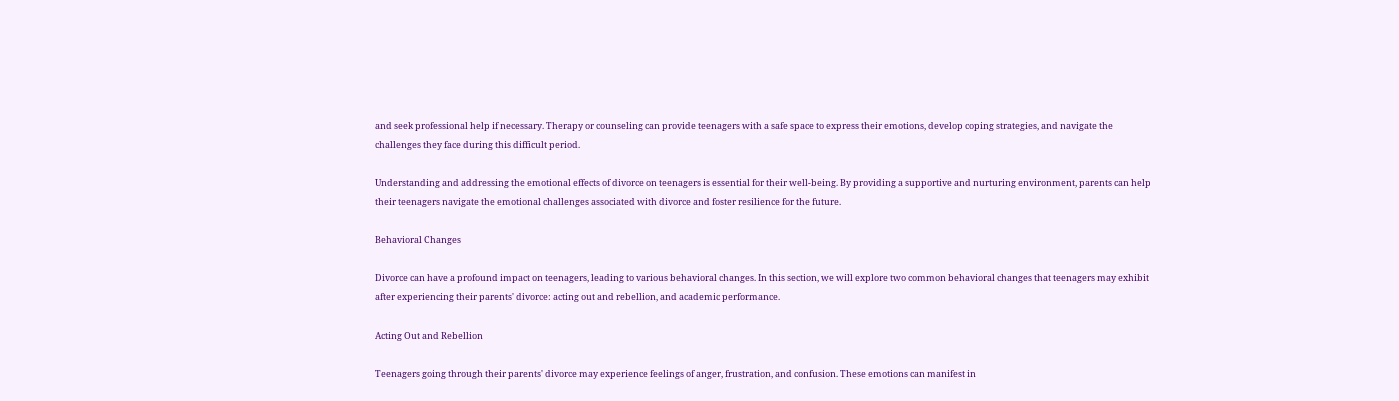and seek professional help if necessary. Therapy or counseling can provide teenagers with a safe space to express their emotions, develop coping strategies, and navigate the challenges they face during this difficult period.

Understanding and addressing the emotional effects of divorce on teenagers is essential for their well-being. By providing a supportive and nurturing environment, parents can help their teenagers navigate the emotional challenges associated with divorce and foster resilience for the future.

Behavioral Changes

Divorce can have a profound impact on teenagers, leading to various behavioral changes. In this section, we will explore two common behavioral changes that teenagers may exhibit after experiencing their parents' divorce: acting out and rebellion, and academic performance.

Acting Out and Rebellion

Teenagers going through their parents' divorce may experience feelings of anger, frustration, and confusion. These emotions can manifest in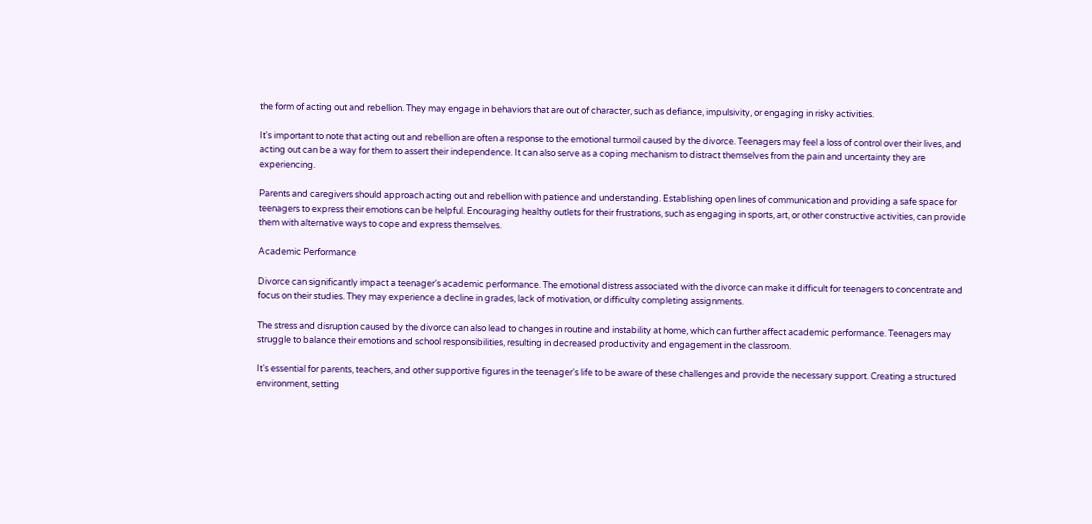the form of acting out and rebellion. They may engage in behaviors that are out of character, such as defiance, impulsivity, or engaging in risky activities.

It's important to note that acting out and rebellion are often a response to the emotional turmoil caused by the divorce. Teenagers may feel a loss of control over their lives, and acting out can be a way for them to assert their independence. It can also serve as a coping mechanism to distract themselves from the pain and uncertainty they are experiencing.

Parents and caregivers should approach acting out and rebellion with patience and understanding. Establishing open lines of communication and providing a safe space for teenagers to express their emotions can be helpful. Encouraging healthy outlets for their frustrations, such as engaging in sports, art, or other constructive activities, can provide them with alternative ways to cope and express themselves.

Academic Performance

Divorce can significantly impact a teenager's academic performance. The emotional distress associated with the divorce can make it difficult for teenagers to concentrate and focus on their studies. They may experience a decline in grades, lack of motivation, or difficulty completing assignments.

The stress and disruption caused by the divorce can also lead to changes in routine and instability at home, which can further affect academic performance. Teenagers may struggle to balance their emotions and school responsibilities, resulting in decreased productivity and engagement in the classroom.

It's essential for parents, teachers, and other supportive figures in the teenager's life to be aware of these challenges and provide the necessary support. Creating a structured environment, setting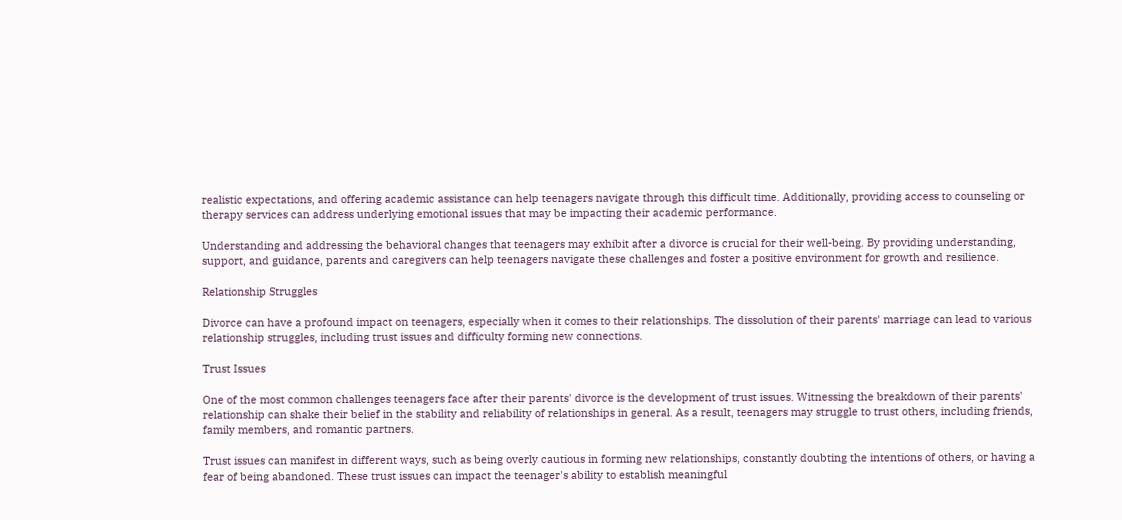realistic expectations, and offering academic assistance can help teenagers navigate through this difficult time. Additionally, providing access to counseling or therapy services can address underlying emotional issues that may be impacting their academic performance.

Understanding and addressing the behavioral changes that teenagers may exhibit after a divorce is crucial for their well-being. By providing understanding, support, and guidance, parents and caregivers can help teenagers navigate these challenges and foster a positive environment for growth and resilience.

Relationship Struggles

Divorce can have a profound impact on teenagers, especially when it comes to their relationships. The dissolution of their parents' marriage can lead to various relationship struggles, including trust issues and difficulty forming new connections.

Trust Issues

One of the most common challenges teenagers face after their parents' divorce is the development of trust issues. Witnessing the breakdown of their parents' relationship can shake their belief in the stability and reliability of relationships in general. As a result, teenagers may struggle to trust others, including friends, family members, and romantic partners.

Trust issues can manifest in different ways, such as being overly cautious in forming new relationships, constantly doubting the intentions of others, or having a fear of being abandoned. These trust issues can impact the teenager's ability to establish meaningful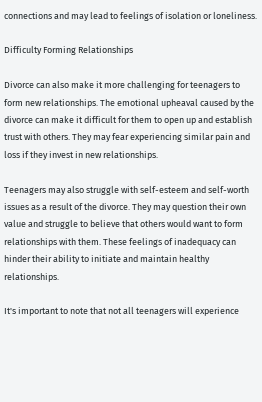connections and may lead to feelings of isolation or loneliness.

Difficulty Forming Relationships

Divorce can also make it more challenging for teenagers to form new relationships. The emotional upheaval caused by the divorce can make it difficult for them to open up and establish trust with others. They may fear experiencing similar pain and loss if they invest in new relationships.

Teenagers may also struggle with self-esteem and self-worth issues as a result of the divorce. They may question their own value and struggle to believe that others would want to form relationships with them. These feelings of inadequacy can hinder their ability to initiate and maintain healthy relationships.

It's important to note that not all teenagers will experience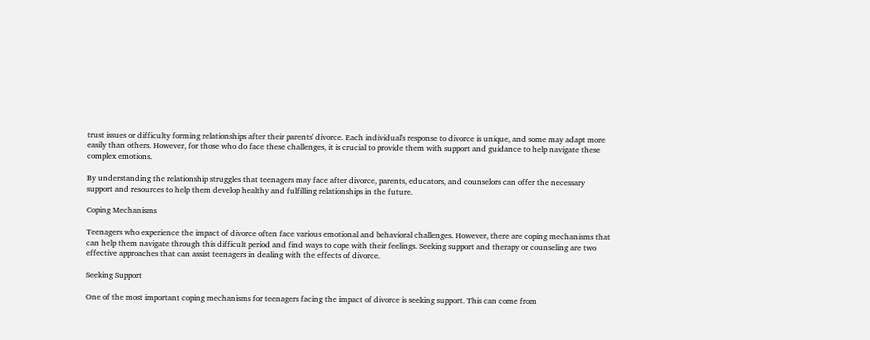trust issues or difficulty forming relationships after their parents' divorce. Each individual's response to divorce is unique, and some may adapt more easily than others. However, for those who do face these challenges, it is crucial to provide them with support and guidance to help navigate these complex emotions.

By understanding the relationship struggles that teenagers may face after divorce, parents, educators, and counselors can offer the necessary support and resources to help them develop healthy and fulfilling relationships in the future.

Coping Mechanisms

Teenagers who experience the impact of divorce often face various emotional and behavioral challenges. However, there are coping mechanisms that can help them navigate through this difficult period and find ways to cope with their feelings. Seeking support and therapy or counseling are two effective approaches that can assist teenagers in dealing with the effects of divorce.

Seeking Support

One of the most important coping mechanisms for teenagers facing the impact of divorce is seeking support. This can come from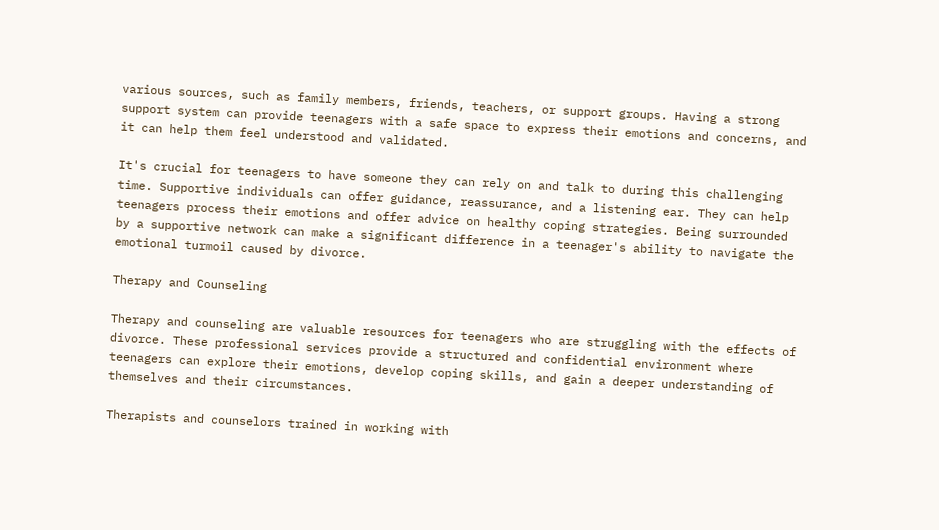various sources, such as family members, friends, teachers, or support groups. Having a strong support system can provide teenagers with a safe space to express their emotions and concerns, and it can help them feel understood and validated.

It's crucial for teenagers to have someone they can rely on and talk to during this challenging time. Supportive individuals can offer guidance, reassurance, and a listening ear. They can help teenagers process their emotions and offer advice on healthy coping strategies. Being surrounded by a supportive network can make a significant difference in a teenager's ability to navigate the emotional turmoil caused by divorce.

Therapy and Counseling

Therapy and counseling are valuable resources for teenagers who are struggling with the effects of divorce. These professional services provide a structured and confidential environment where teenagers can explore their emotions, develop coping skills, and gain a deeper understanding of themselves and their circumstances.

Therapists and counselors trained in working with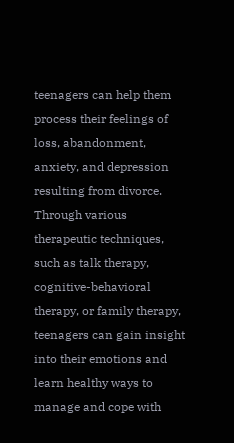teenagers can help them process their feelings of loss, abandonment, anxiety, and depression resulting from divorce. Through various therapeutic techniques, such as talk therapy, cognitive-behavioral therapy, or family therapy, teenagers can gain insight into their emotions and learn healthy ways to manage and cope with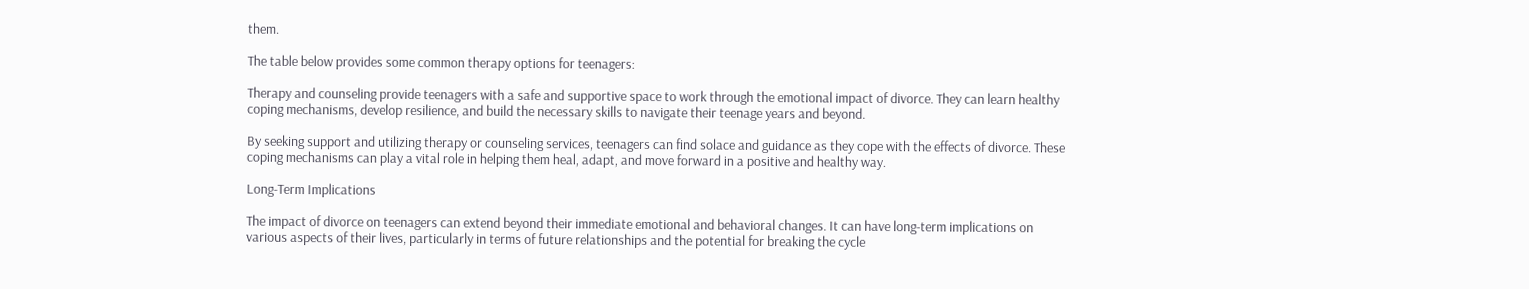them.

The table below provides some common therapy options for teenagers:

Therapy and counseling provide teenagers with a safe and supportive space to work through the emotional impact of divorce. They can learn healthy coping mechanisms, develop resilience, and build the necessary skills to navigate their teenage years and beyond.

By seeking support and utilizing therapy or counseling services, teenagers can find solace and guidance as they cope with the effects of divorce. These coping mechanisms can play a vital role in helping them heal, adapt, and move forward in a positive and healthy way.

Long-Term Implications

The impact of divorce on teenagers can extend beyond their immediate emotional and behavioral changes. It can have long-term implications on various aspects of their lives, particularly in terms of future relationships and the potential for breaking the cycle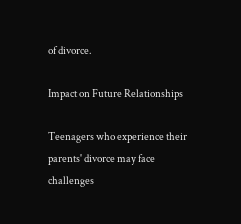of divorce.

Impact on Future Relationships

Teenagers who experience their parents' divorce may face challenges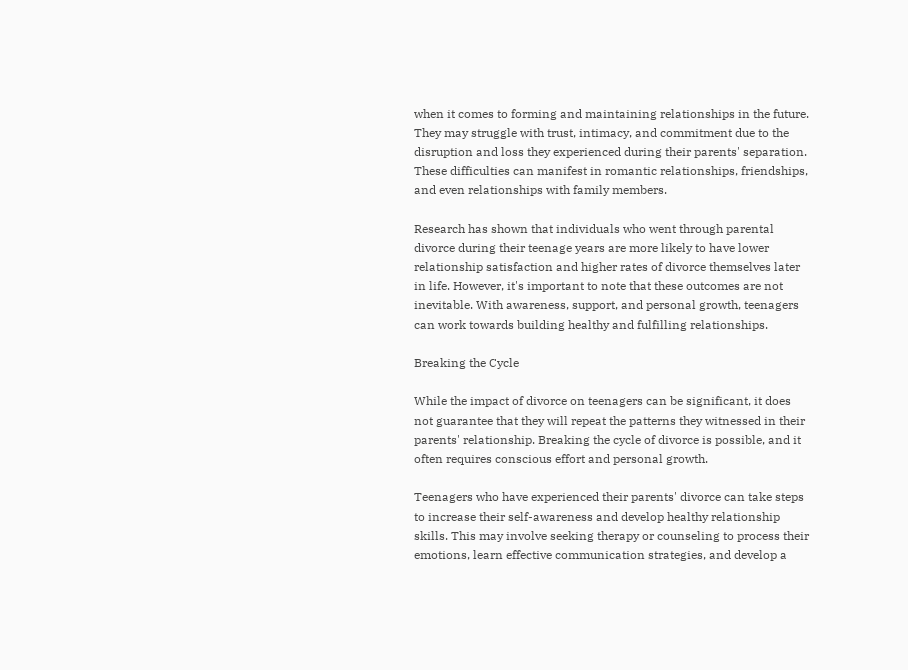when it comes to forming and maintaining relationships in the future. They may struggle with trust, intimacy, and commitment due to the disruption and loss they experienced during their parents' separation. These difficulties can manifest in romantic relationships, friendships, and even relationships with family members.

Research has shown that individuals who went through parental divorce during their teenage years are more likely to have lower relationship satisfaction and higher rates of divorce themselves later in life. However, it's important to note that these outcomes are not inevitable. With awareness, support, and personal growth, teenagers can work towards building healthy and fulfilling relationships.

Breaking the Cycle

While the impact of divorce on teenagers can be significant, it does not guarantee that they will repeat the patterns they witnessed in their parents' relationship. Breaking the cycle of divorce is possible, and it often requires conscious effort and personal growth.

Teenagers who have experienced their parents' divorce can take steps to increase their self-awareness and develop healthy relationship skills. This may involve seeking therapy or counseling to process their emotions, learn effective communication strategies, and develop a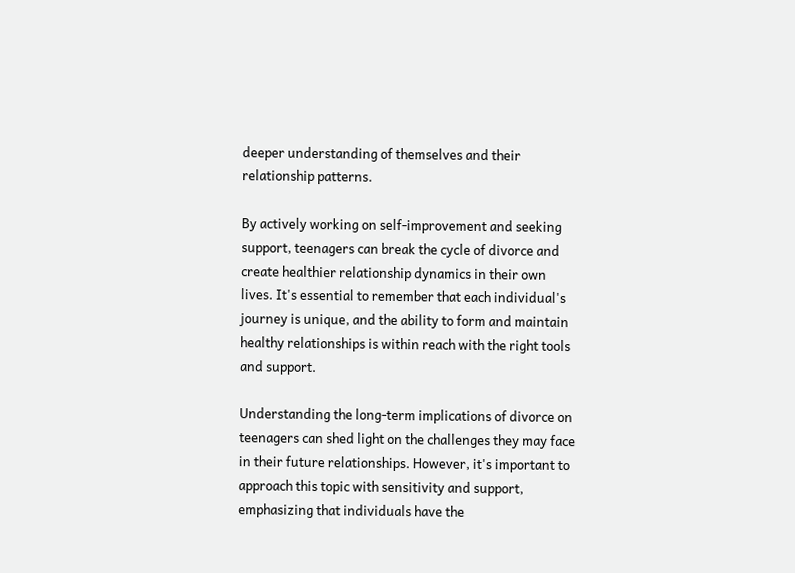deeper understanding of themselves and their relationship patterns.

By actively working on self-improvement and seeking support, teenagers can break the cycle of divorce and create healthier relationship dynamics in their own lives. It's essential to remember that each individual's journey is unique, and the ability to form and maintain healthy relationships is within reach with the right tools and support.

Understanding the long-term implications of divorce on teenagers can shed light on the challenges they may face in their future relationships. However, it's important to approach this topic with sensitivity and support, emphasizing that individuals have the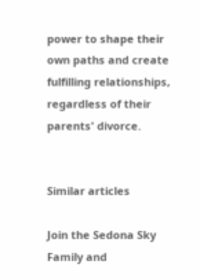power to shape their own paths and create fulfilling relationships, regardless of their parents' divorce.


Similar articles

Join the Sedona Sky
Family and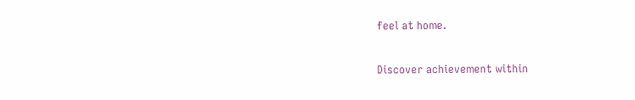feel at home.

Discover achievement within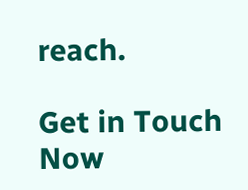reach.

Get in Touch Now